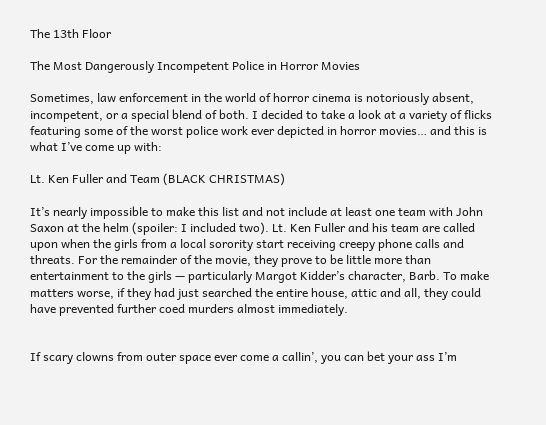The 13th Floor

The Most Dangerously Incompetent Police in Horror Movies

Sometimes, law enforcement in the world of horror cinema is notoriously absent, incompetent, or a special blend of both. I decided to take a look at a variety of flicks featuring some of the worst police work ever depicted in horror movies… and this is what I’ve come up with:

Lt. Ken Fuller and Team (BLACK CHRISTMAS)

It’s nearly impossible to make this list and not include at least one team with John Saxon at the helm (spoiler: I included two). Lt. Ken Fuller and his team are called upon when the girls from a local sorority start receiving creepy phone calls and threats. For the remainder of the movie, they prove to be little more than entertainment to the girls — particularly Margot Kidder’s character, Barb. To make matters worse, if they had just searched the entire house, attic and all, they could have prevented further coed murders almost immediately.


If scary clowns from outer space ever come a callin’, you can bet your ass I’m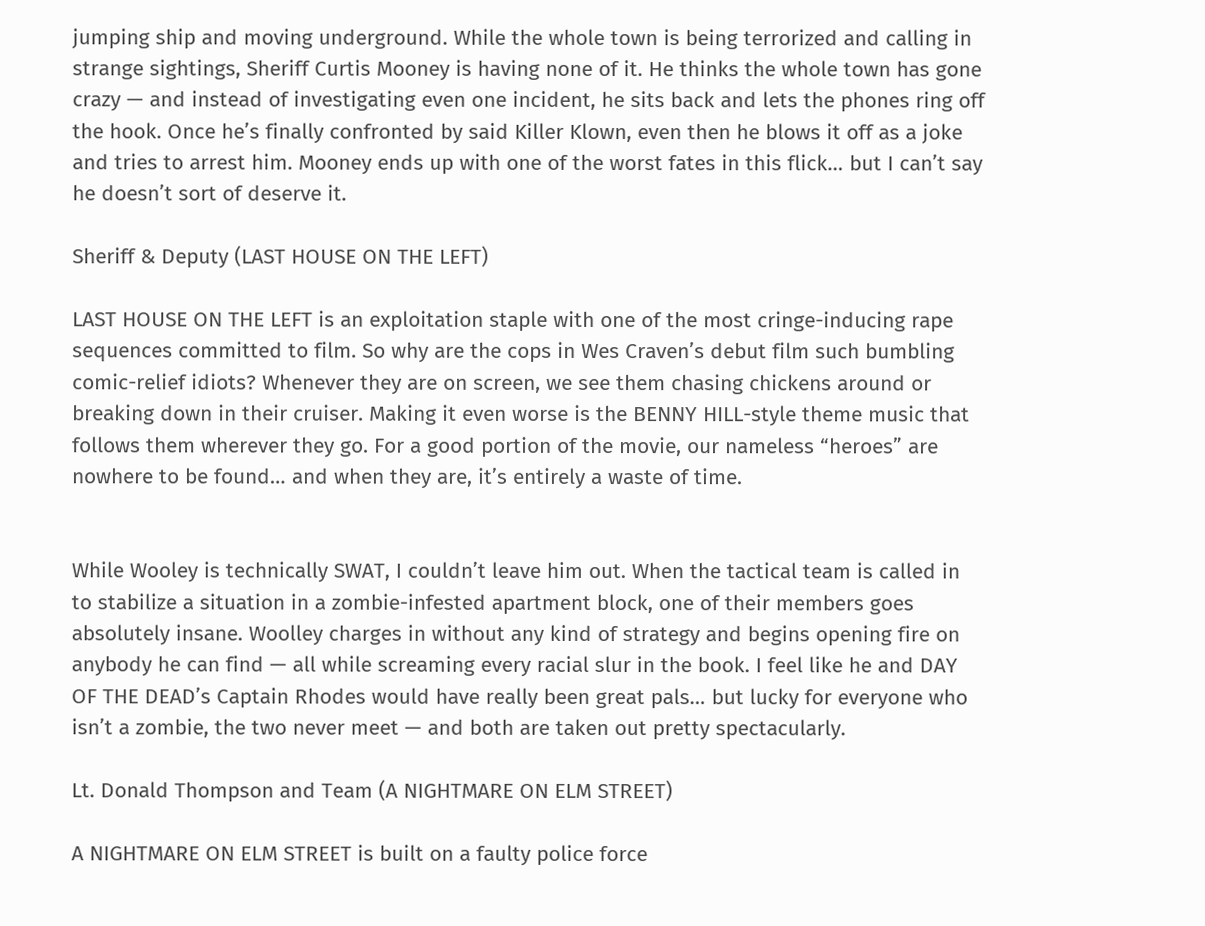jumping ship and moving underground. While the whole town is being terrorized and calling in strange sightings, Sheriff Curtis Mooney is having none of it. He thinks the whole town has gone crazy — and instead of investigating even one incident, he sits back and lets the phones ring off the hook. Once he’s finally confronted by said Killer Klown, even then he blows it off as a joke and tries to arrest him. Mooney ends up with one of the worst fates in this flick… but I can’t say he doesn’t sort of deserve it.

Sheriff & Deputy (LAST HOUSE ON THE LEFT)

LAST HOUSE ON THE LEFT is an exploitation staple with one of the most cringe-inducing rape sequences committed to film. So why are the cops in Wes Craven’s debut film such bumbling comic-relief idiots? Whenever they are on screen, we see them chasing chickens around or breaking down in their cruiser. Making it even worse is the BENNY HILL-style theme music that follows them wherever they go. For a good portion of the movie, our nameless “heroes” are nowhere to be found… and when they are, it’s entirely a waste of time.


While Wooley is technically SWAT, I couldn’t leave him out. When the tactical team is called in to stabilize a situation in a zombie-infested apartment block, one of their members goes absolutely insane. Woolley charges in without any kind of strategy and begins opening fire on anybody he can find — all while screaming every racial slur in the book. I feel like he and DAY OF THE DEAD’s Captain Rhodes would have really been great pals… but lucky for everyone who isn’t a zombie, the two never meet — and both are taken out pretty spectacularly.

Lt. Donald Thompson and Team (A NIGHTMARE ON ELM STREET)

A NIGHTMARE ON ELM STREET is built on a faulty police force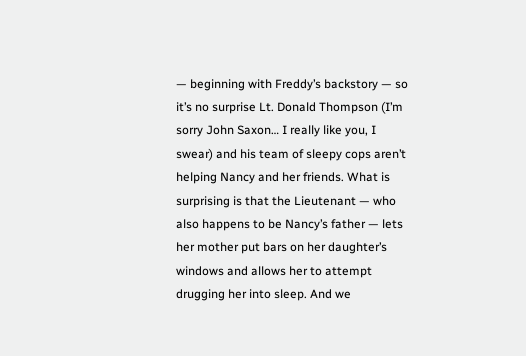— beginning with Freddy’s backstory — so it’s no surprise Lt. Donald Thompson (I’m sorry John Saxon… I really like you, I swear) and his team of sleepy cops aren’t helping Nancy and her friends. What is surprising is that the Lieutenant — who also happens to be Nancy’s father — lets her mother put bars on her daughter’s windows and allows her to attempt drugging her into sleep. And we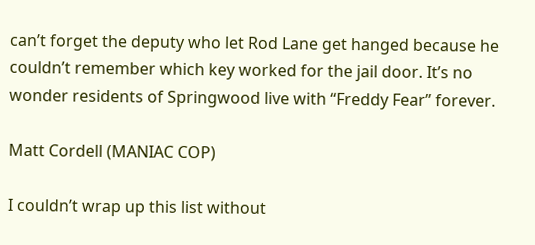can’t forget the deputy who let Rod Lane get hanged because he couldn’t remember which key worked for the jail door. It’s no wonder residents of Springwood live with “Freddy Fear” forever.

Matt Cordell (MANIAC COP)

I couldn’t wrap up this list without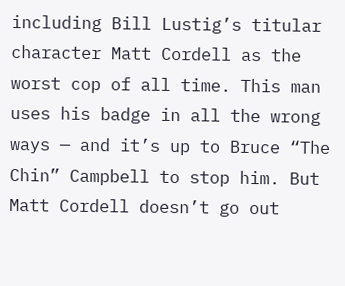including Bill Lustig’s titular character Matt Cordell as the worst cop of all time. This man uses his badge in all the wrong ways — and it’s up to Bruce “The Chin” Campbell to stop him. But Matt Cordell doesn’t go out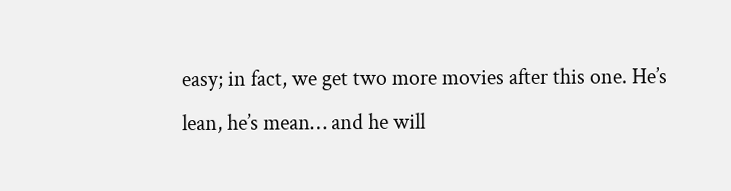easy; in fact, we get two more movies after this one. He’s lean, he’s mean… and he will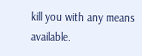kill you with any means available.